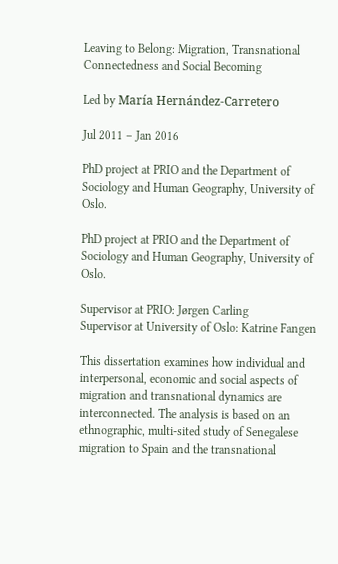Leaving to Belong: Migration, Transnational Connectedness and Social Becoming

Led by María Hernández-Carretero

Jul 2011 – Jan 2016

PhD project at PRIO and the Department of Sociology and Human Geography, University of Oslo.

PhD project at PRIO and the Department of Sociology and Human Geography, University of Oslo.

Supervisor at PRIO: Jørgen Carling
Supervisor at University of Oslo: Katrine Fangen

This dissertation examines how individual and interpersonal, economic and social aspects of migration and transnational dynamics are interconnected. The analysis is based on an ethnographic, multi-sited study of Senegalese migration to Spain and the transnational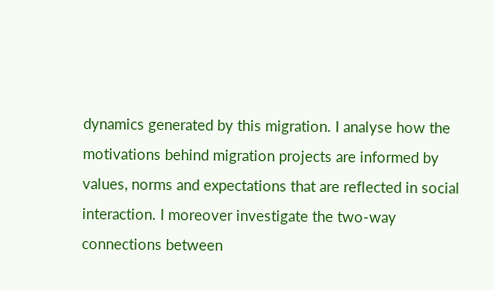dynamics generated by this migration. I analyse how the motivations behind migration projects are informed by values, norms and expectations that are reflected in social interaction. I moreover investigate the two-way connections between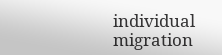individual migration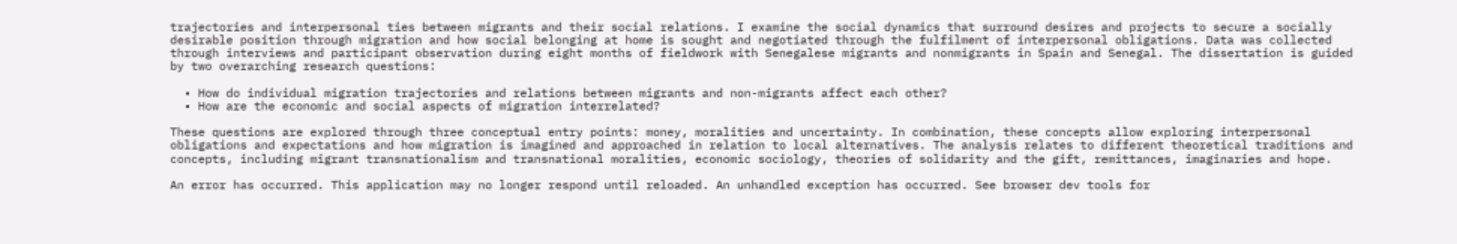trajectories and interpersonal ties between migrants and their social relations. I examine the social dynamics that surround desires and projects to secure a socially desirable position through migration and how social belonging at home is sought and negotiated through the fulfilment of interpersonal obligations. Data was collected through interviews and participant observation during eight months of fieldwork with Senegalese migrants and nonmigrants in Spain and Senegal. The dissertation is guided by two overarching research questions:

  • How do individual migration trajectories and relations between migrants and non-migrants affect each other?
  • How are the economic and social aspects of migration interrelated?

These questions are explored through three conceptual entry points: money, moralities and uncertainty. In combination, these concepts allow exploring interpersonal obligations and expectations and how migration is imagined and approached in relation to local alternatives. The analysis relates to different theoretical traditions and concepts, including migrant transnationalism and transnational moralities, economic sociology, theories of solidarity and the gift, remittances, imaginaries and hope.

An error has occurred. This application may no longer respond until reloaded. An unhandled exception has occurred. See browser dev tools for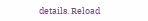details. Reload